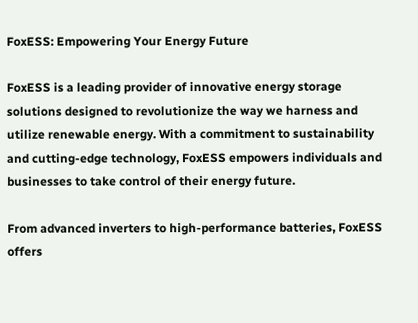FoxESS: Empowering Your Energy Future

FoxESS is a leading provider of innovative energy storage solutions designed to revolutionize the way we harness and utilize renewable energy. With a commitment to sustainability and cutting-edge technology, FoxESS empowers individuals and businesses to take control of their energy future.

From advanced inverters to high-performance batteries, FoxESS offers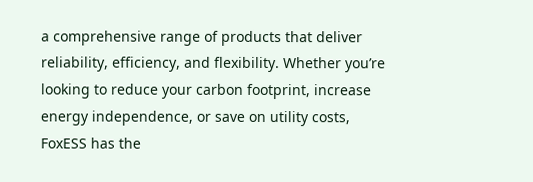a comprehensive range of products that deliver reliability, efficiency, and flexibility. Whether you’re looking to reduce your carbon footprint, increase energy independence, or save on utility costs, FoxESS has the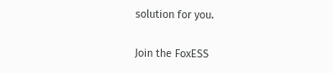solution for you.

Join the FoxESS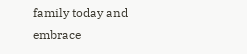family today and embrace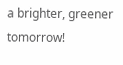a brighter, greener tomorrow!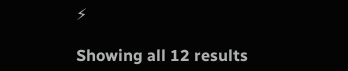⚡

Showing all 12 results